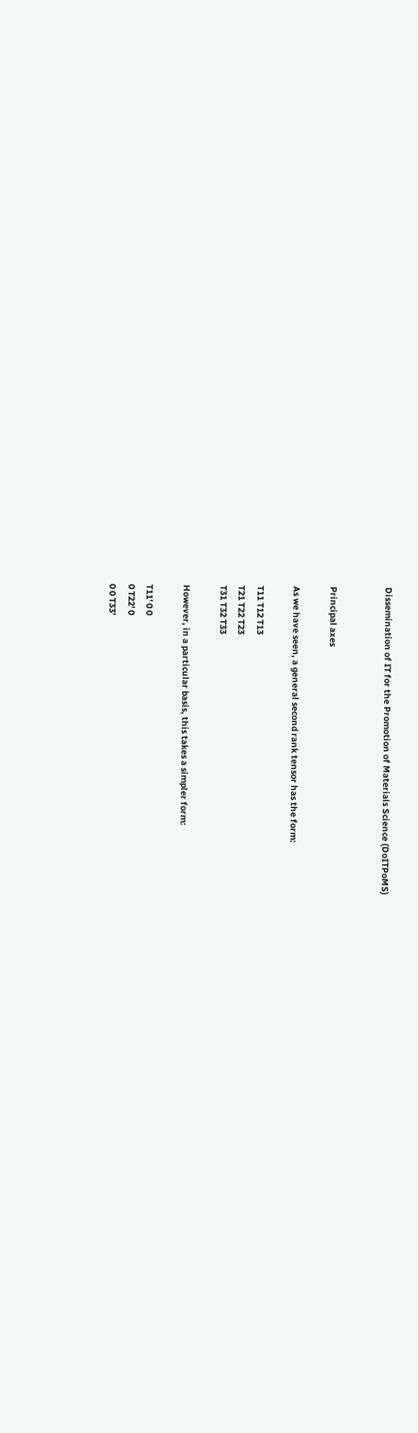Dissemination of IT for the Promotion of Materials Science (DoITPoMS)


Principal axes

As we have seen, a general second rank tensor has the form:

T11 T12 T13
T21 T22 T23
T31 T32 T33

However, in a particular basis, this takes a simpler form:

T11' 0 0
0 T22' 0
0 0 T33'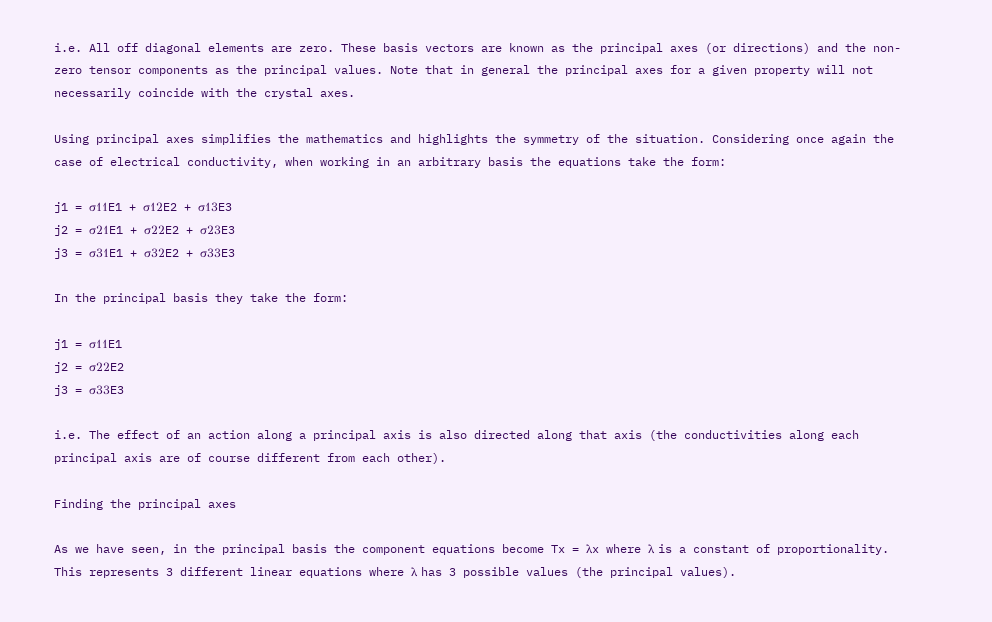i.e. All off diagonal elements are zero. These basis vectors are known as the principal axes (or directions) and the non-zero tensor components as the principal values. Note that in general the principal axes for a given property will not necessarily coincide with the crystal axes.

Using principal axes simplifies the mathematics and highlights the symmetry of the situation. Considering once again the case of electrical conductivity, when working in an arbitrary basis the equations take the form:

j1 = σ11E1 + σ12E2 + σ13E3
j2 = σ21E1 + σ22E2 + σ23E3
j3 = σ31E1 + σ32E2 + σ33E3

In the principal basis they take the form:

j1 = σ11E1
j2 = σ22E2
j3 = σ33E3

i.e. The effect of an action along a principal axis is also directed along that axis (the conductivities along each principal axis are of course different from each other).

Finding the principal axes

As we have seen, in the principal basis the component equations become Tx = λx where λ is a constant of proportionality. This represents 3 different linear equations where λ has 3 possible values (the principal values).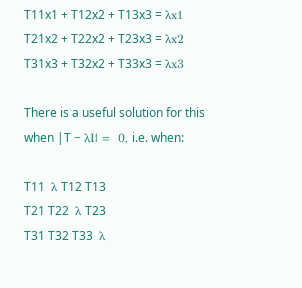T11x1 + T12x2 + T13x3 = λx1
T21x2 + T22x2 + T23x3 = λx2
T31x3 + T32x2 + T33x3 = λx3

There is a useful solution for this when |T − λI| =  0, i.e. when:

T11  λ T12 T13
T21 T22  λ T23
T31 T32 T33  λ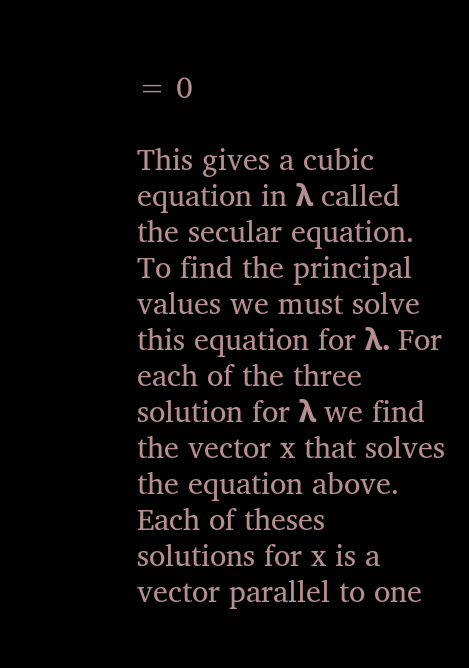= 0

This gives a cubic equation in λ called the secular equation. To find the principal values we must solve this equation for λ. For each of the three solution for λ we find the vector x that solves the equation above. Each of theses solutions for x is a vector parallel to one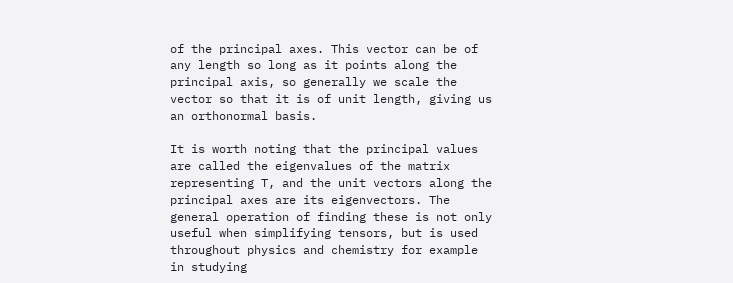of the principal axes. This vector can be of any length so long as it points along the principal axis, so generally we scale the vector so that it is of unit length, giving us an orthonormal basis.

It is worth noting that the principal values are called the eigenvalues of the matrix representing T, and the unit vectors along the principal axes are its eigenvectors. The general operation of finding these is not only useful when simplifying tensors, but is used throughout physics and chemistry for example in studying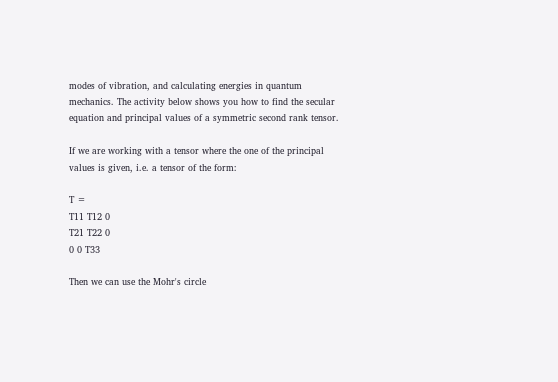modes of vibration, and calculating energies in quantum mechanics. The activity below shows you how to find the secular equation and principal values of a symmetric second rank tensor.

If we are working with a tensor where the one of the principal values is given, i.e. a tensor of the form:

T =
T11 T12 0
T21 T22 0
0 0 T33

Then we can use the Mohr's circle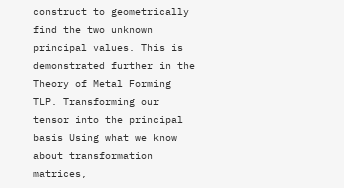construct to geometrically find the two unknown principal values. This is demonstrated further in the Theory of Metal Forming TLP. Transforming our tensor into the principal basis Using what we know about transformation matrices,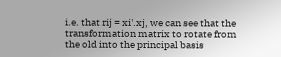i.e. that rij = xi'.xj, we can see that the transformation matrix to rotate from the old into the principal basis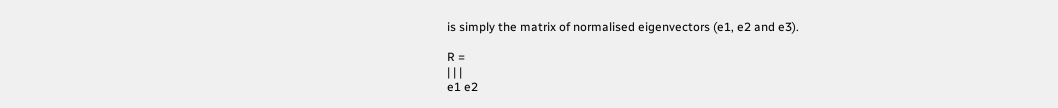is simply the matrix of normalised eigenvectors (e1, e2 and e3).

R =
| | |
e1 e2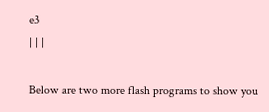e3
| | |

Below are two more flash programs to show you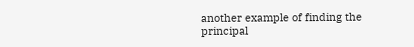another example of finding the principal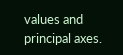values and principal axes.